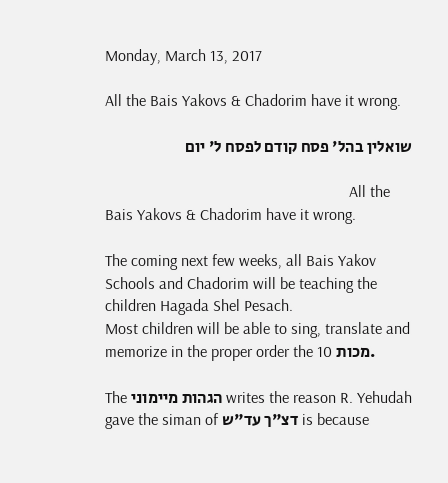Monday, March 13, 2017

All the Bais Yakovs & Chadorim have it wrong.

שואלין בהל' פסח קודם לפסח ל' יום

                                                             All the Bais Yakovs & Chadorim have it wrong.

The coming next few weeks, all Bais Yakov Schools and Chadorim will be teaching the children Hagada Shel Pesach.
Most children will be able to sing, translate and memorize in the proper order the 10 מכות.

The הגהות מיימוני writes the reason R. Yehudah gave the siman of דצ"ך עד"ש is because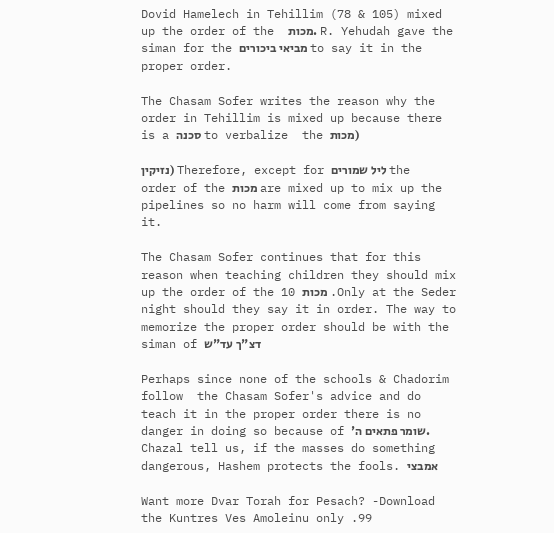Dovid Hamelech in Tehillim (78 & 105) mixed up the order of the  מכות. R. Yehudah gave the siman for the מביאי ביכורים to say it in the proper order.

The Chasam Sofer writes the reason why the order in Tehillim is mixed up because there is a סכנה to verbalize  the מכות)

נזיקין) Therefore, except for ליל שמורים the order of the מכות are mixed up to mix up the pipelines so no harm will come from saying it.

The Chasam Sofer continues that for this reason when teaching children they should mix up the order of the 10 מכות .Only at the Seder night should they say it in order. The way to memorize the proper order should be with the siman of דצ"ך עד"ש

Perhaps since none of the schools & Chadorim follow  the Chasam Sofer's advice and do teach it in the proper order there is no danger in doing so because of 'שומר פתאים ה. Chazal tell us, if the masses do something dangerous, Hashem protects the fools. אמבצי

Want more Dvar Torah for Pesach? -Download the Kuntres Ves Amoleinu only .99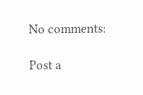No comments:

Post a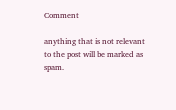Comment

anything that is not relevant to the post will be marked as spam.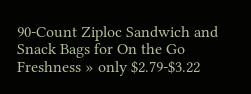90-Count Ziploc Sandwich and Snack Bags for On the Go Freshness » only $2.79-$3.22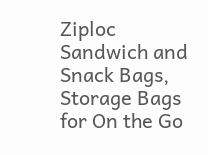Ziploc Sandwich and Snack Bags, Storage Bags for On the Go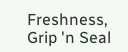Freshness, Grip 'n Seal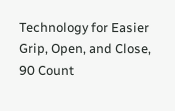Technology for Easier Grip, Open, and Close, 90 Count